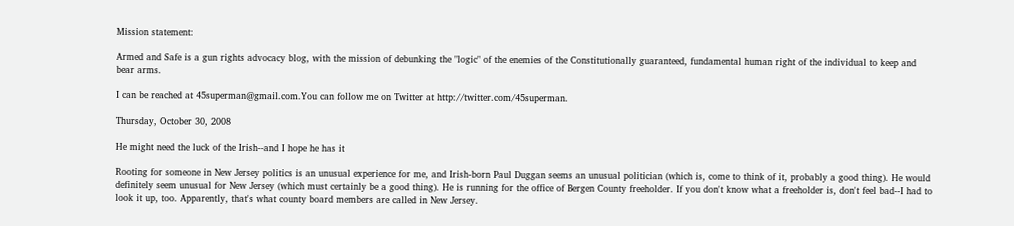Mission statement:

Armed and Safe is a gun rights advocacy blog, with the mission of debunking the "logic" of the enemies of the Constitutionally guaranteed, fundamental human right of the individual to keep and bear arms.

I can be reached at 45superman@gmail.com.You can follow me on Twitter at http://twitter.com/45superman.

Thursday, October 30, 2008

He might need the luck of the Irish--and I hope he has it

Rooting for someone in New Jersey politics is an unusual experience for me, and Irish-born Paul Duggan seems an unusual politician (which is, come to think of it, probably a good thing). He would definitely seem unusual for New Jersey (which must certainly be a good thing). He is running for the office of Bergen County freeholder. If you don't know what a freeholder is, don't feel bad--I had to look it up, too. Apparently, that's what county board members are called in New Jersey.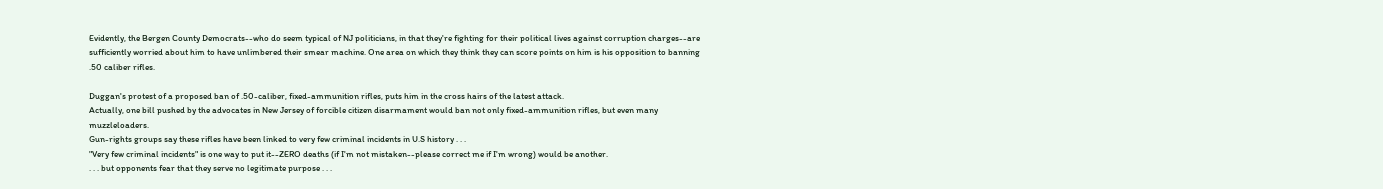Evidently, the Bergen County Democrats--who do seem typical of NJ politicians, in that they're fighting for their political lives against corruption charges--are sufficiently worried about him to have unlimbered their smear machine. One area on which they think they can score points on him is his opposition to banning .50 caliber rifles.

Duggan's protest of a proposed ban of .50-caliber, fixed-ammunition rifles, puts him in the cross hairs of the latest attack.
Actually, one bill pushed by the advocates in New Jersey of forcible citizen disarmament would ban not only fixed-ammunition rifles, but even many muzzleloaders.
Gun-rights groups say these rifles have been linked to very few criminal incidents in U.S history . . .
"Very few criminal incidents" is one way to put it--ZERO deaths (if I'm not mistaken--please correct me if I'm wrong) would be another.
. . . but opponents fear that they serve no legitimate purpose . . .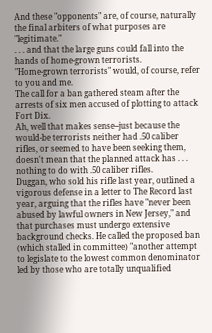And these "opponents" are, of course, naturally the final arbiters of what purposes are "legitimate."
. . . and that the large guns could fall into the hands of home-grown terrorists.
"Home-grown terrorists" would, of course, refer to you and me.
The call for a ban gathered steam after the arrests of six men accused of plotting to attack Fort Dix.
Ah, well that makes sense--just because the would-be terrorists neither had .50 caliber rifles, or seemed to have been seeking them, doesn't mean that the planned attack has . . . nothing to do with .50 caliber rifles.
Duggan, who sold his rifle last year, outlined a vigorous defense in a letter to The Record last year, arguing that the rifles have "never been abused by lawful owners in New Jersey," and that purchases must undergo extensive background checks. He called the proposed ban (which stalled in committee) "another attempt to legislate to the lowest common denominator led by those who are totally unqualified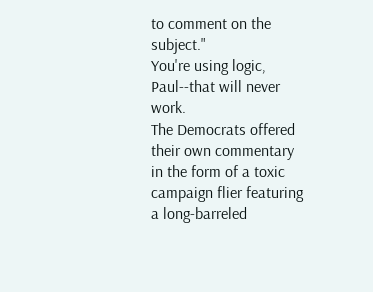to comment on the subject."
You're using logic, Paul--that will never work.
The Democrats offered their own commentary in the form of a toxic campaign flier featuring a long-barreled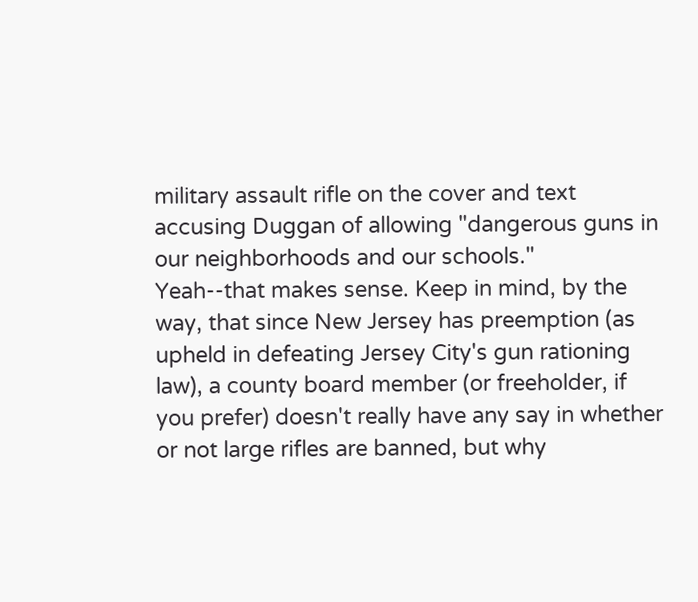military assault rifle on the cover and text accusing Duggan of allowing "dangerous guns in our neighborhoods and our schools."
Yeah--that makes sense. Keep in mind, by the way, that since New Jersey has preemption (as upheld in defeating Jersey City's gun rationing law), a county board member (or freeholder, if you prefer) doesn't really have any say in whether or not large rifles are banned, but why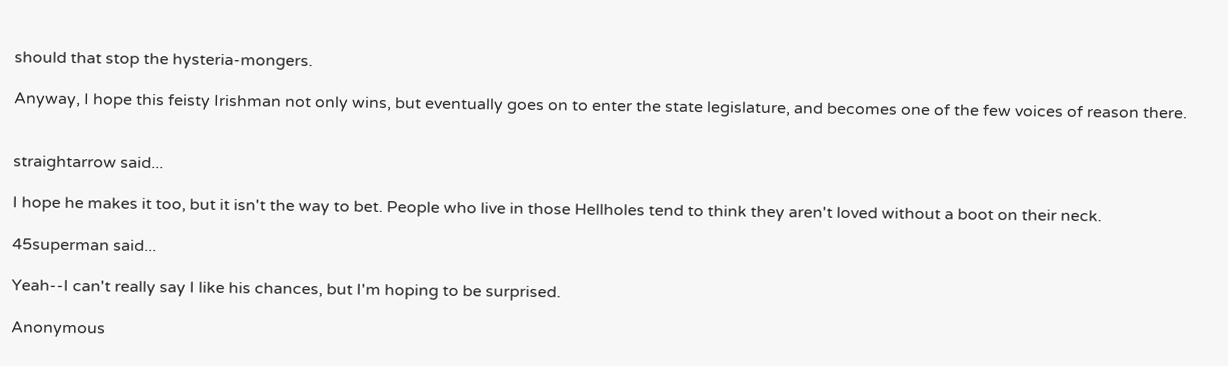should that stop the hysteria-mongers.

Anyway, I hope this feisty Irishman not only wins, but eventually goes on to enter the state legislature, and becomes one of the few voices of reason there.


straightarrow said...

I hope he makes it too, but it isn't the way to bet. People who live in those Hellholes tend to think they aren't loved without a boot on their neck.

45superman said...

Yeah--I can't really say I like his chances, but I'm hoping to be surprised.

Anonymous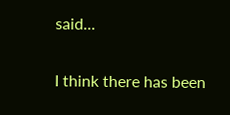said...

I think there has been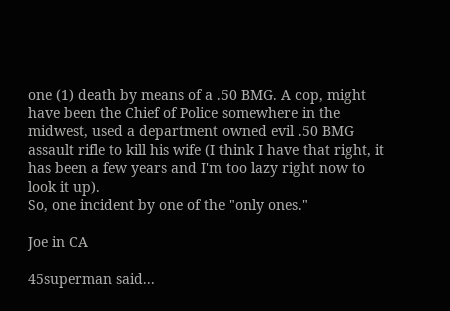one (1) death by means of a .50 BMG. A cop, might have been the Chief of Police somewhere in the midwest, used a department owned evil .50 BMG assault rifle to kill his wife (I think I have that right, it has been a few years and I'm too lazy right now to look it up).
So, one incident by one of the "only ones."

Joe in CA

45superman said...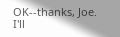OK--thanks, Joe. I'll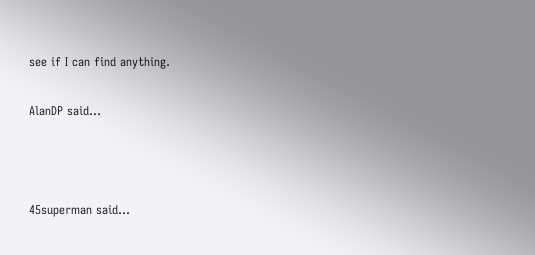see if I can find anything.

AlanDP said...



45superman said...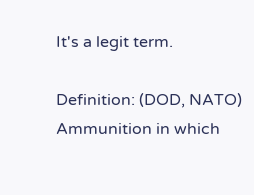It's a legit term.

Definition: (DOD, NATO) Ammunition in which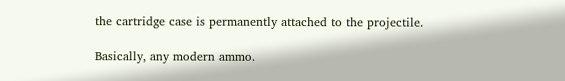the cartridge case is permanently attached to the projectile.

Basically, any modern ammo.